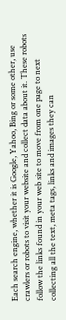Each search engine, whether it is Google, Yahoo, Bing or some other, use crawlers or robots to visit your website and collect data about it. These robots follow the links found in your web site to move from one page to next collecting all the text, meta tags, links and images they can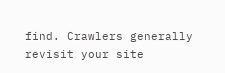find. Crawlers generally revisit your site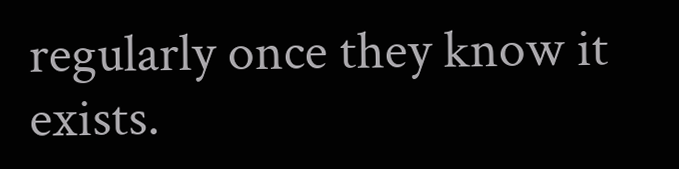regularly once they know it exists.